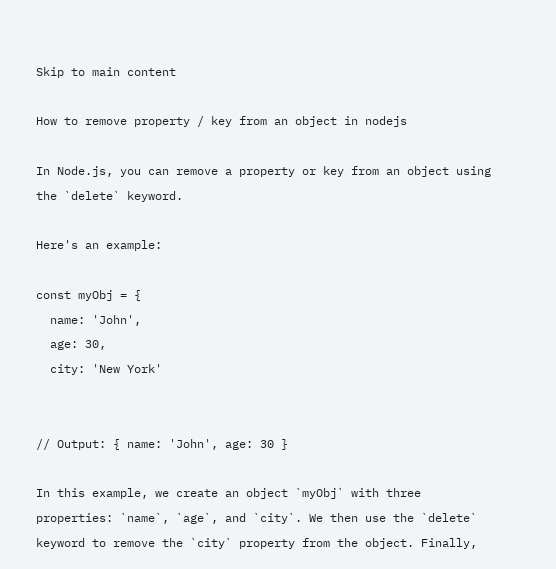Skip to main content

How to remove property / key from an object in nodejs

In Node.js, you can remove a property or key from an object using the `delete` keyword.

Here's an example:

const myObj = {
  name: 'John',
  age: 30,
  city: 'New York'


// Output: { name: 'John', age: 30 }

In this example, we create an object `myObj` with three properties: `name`, `age`, and `city`. We then use the `delete` keyword to remove the `city` property from the object. Finally,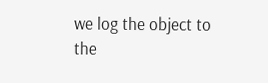we log the object to the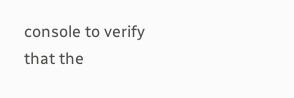console to verify that the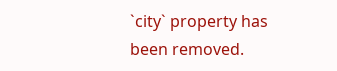`city` property has been removed.